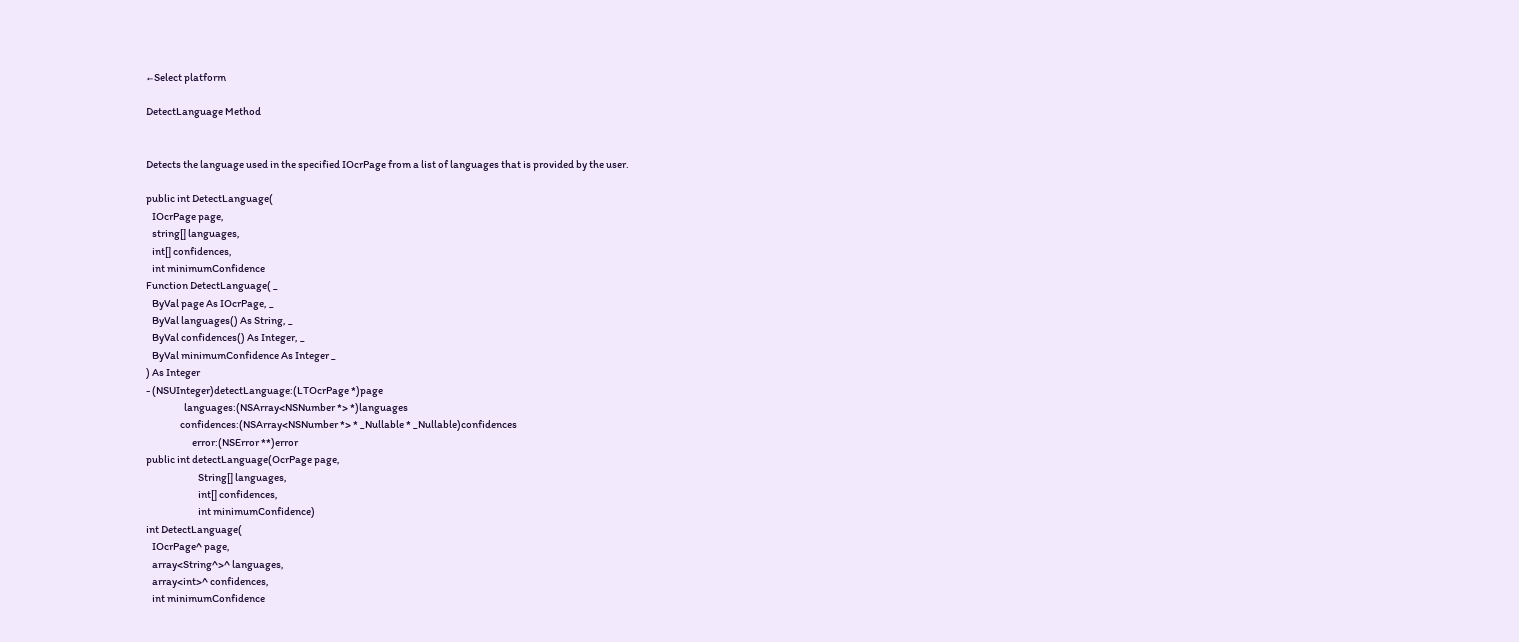←Select platform

DetectLanguage Method


Detects the language used in the specified IOcrPage from a list of languages that is provided by the user.

public int DetectLanguage(
   IOcrPage page,
   string[] languages,
   int[] confidences,
   int minimumConfidence
Function DetectLanguage( _
   ByVal page As IOcrPage, _
   ByVal languages() As String, _
   ByVal confidences() As Integer, _
   ByVal minimumConfidence As Integer _
) As Integer
- (NSUInteger)detectLanguage:(LTOcrPage *)page
                   languages:(NSArray<NSNumber *> *)languages
                 confidences:(NSArray<NSNumber *> * _Nullable * _Nullable)confidences
                       error:(NSError **)error
public int detectLanguage(OcrPage page,
                          String[] languages,
                          int[] confidences,
                          int minimumConfidence)
int DetectLanguage(
   IOcrPage^ page,
   array<String^>^ languages,
   array<int>^ confidences,
   int minimumConfidence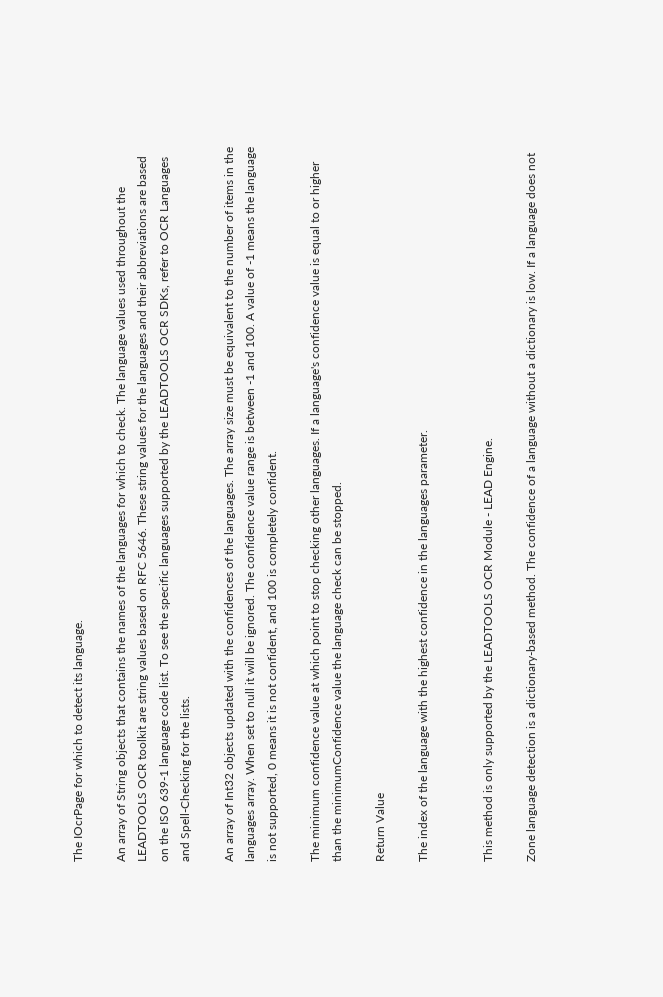The IOcrPage for which to detect its language.

An array of String objects that contains the names of the languages for which to check. The language values used throughout the LEADTOOLS OCR toolkit are string values based on RFC 5646. These string values for the languages and their abbreviations are based on the ISO 639-1 language code list. To see the specific languages supported by the LEADTOOLS OCR SDKs, refer to OCR Languages and Spell-Checking for the lists.

An array of Int32 objects updated with the confidences of the languages. The array size must be equivalent to the number of items in the languages array. When set to null it will be ignored. The confidence value range is between -1 and 100. A value of -1 means the language is not supported, 0 means it is not confident, and 100 is completely confident.

The minimum confidence value at which point to stop checking other languages. If a language's confidence value is equal to or higher than the minimumConfidence value the language check can be stopped.

Return Value

The index of the language with the highest confidence in the languages parameter.


This method is only supported by the LEADTOOLS OCR Module - LEAD Engine.

Zone language detection is a dictionary-based method. The confidence of a language without a dictionary is low. If a language does not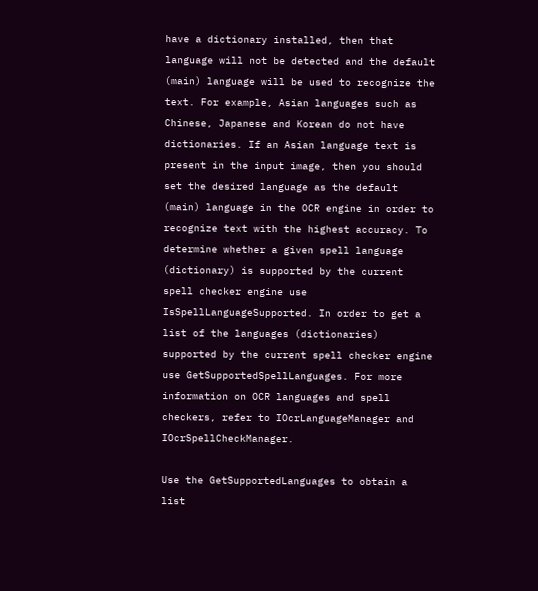have a dictionary installed, then that language will not be detected and the default (main) language will be used to recognize the text. For example, Asian languages such as Chinese, Japanese and Korean do not have dictionaries. If an Asian language text is present in the input image, then you should set the desired language as the default (main) language in the OCR engine in order to recognize text with the highest accuracy. To determine whether a given spell language (dictionary) is supported by the current spell checker engine use IsSpellLanguageSupported. In order to get a list of the languages (dictionaries) supported by the current spell checker engine use GetSupportedSpellLanguages. For more information on OCR languages and spell checkers, refer to IOcrLanguageManager and IOcrSpellCheckManager.

Use the GetSupportedLanguages to obtain a list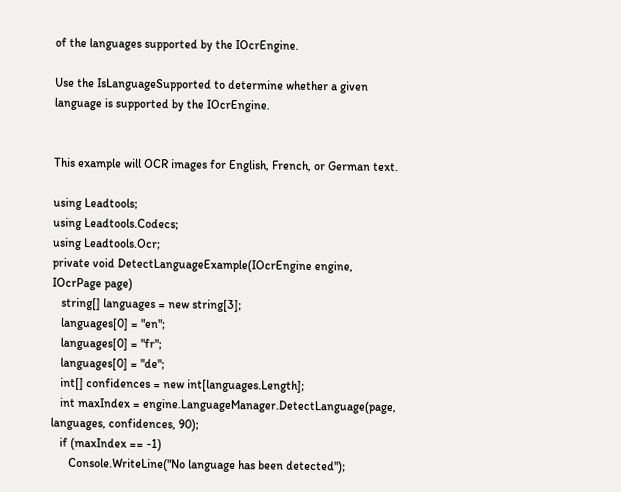of the languages supported by the IOcrEngine.

Use the IsLanguageSupported to determine whether a given language is supported by the IOcrEngine.


This example will OCR images for English, French, or German text.

using Leadtools;
using Leadtools.Codecs;
using Leadtools.Ocr;
private void DetectLanguageExample(IOcrEngine engine, IOcrPage page)
   string[] languages = new string[3];
   languages[0] = "en";
   languages[0] = "fr";
   languages[0] = "de";
   int[] confidences = new int[languages.Length];
   int maxIndex = engine.LanguageManager.DetectLanguage(page, languages, confidences, 90);
   if (maxIndex == -1)
      Console.WriteLine("No language has been detected");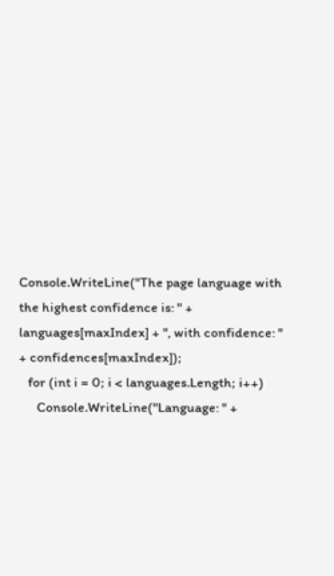Console.WriteLine("The page language with the highest confidence is: " + languages[maxIndex] + ", with confidence: " + confidences[maxIndex]);
   for (int i = 0; i < languages.Length; i++)
      Console.WriteLine("Language: " +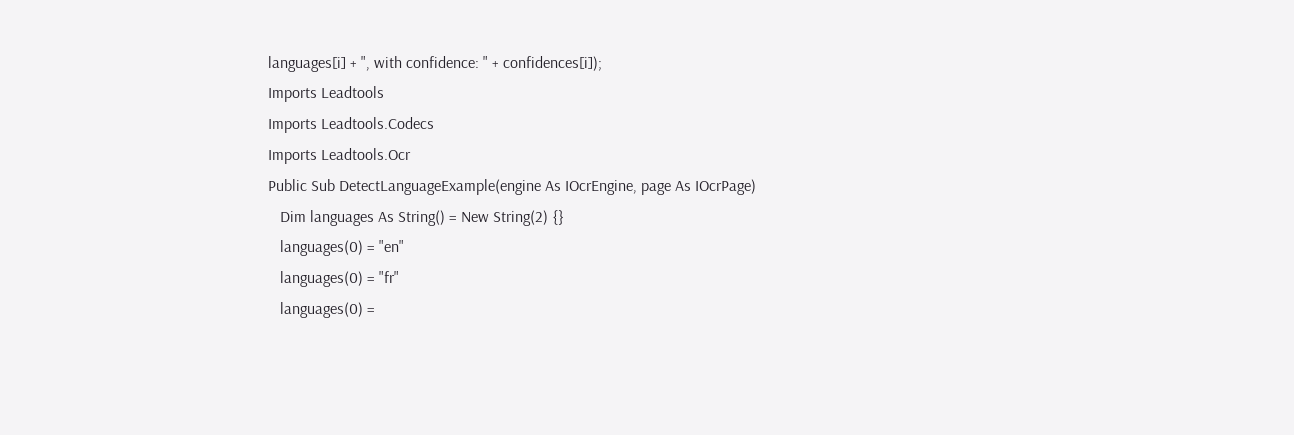languages[i] + ", with confidence: " + confidences[i]);
Imports Leadtools
Imports Leadtools.Codecs
Imports Leadtools.Ocr
Public Sub DetectLanguageExample(engine As IOcrEngine, page As IOcrPage)
   Dim languages As String() = New String(2) {}
   languages(0) = "en"
   languages(0) = "fr"
   languages(0) =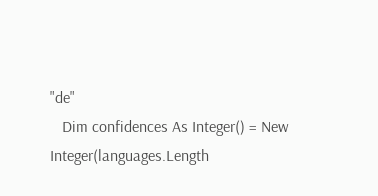"de"
   Dim confidences As Integer() = New Integer(languages.Length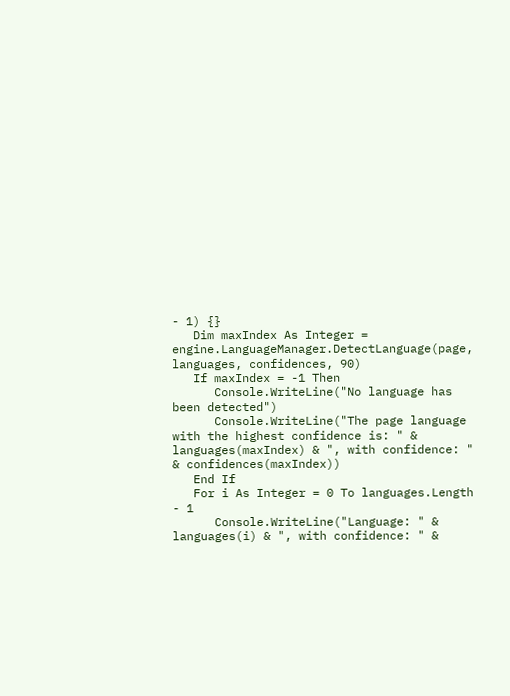- 1) {}
   Dim maxIndex As Integer = engine.LanguageManager.DetectLanguage(page, languages, confidences, 90)
   If maxIndex = -1 Then
      Console.WriteLine("No language has been detected")
      Console.WriteLine("The page language with the highest confidence is: " & languages(maxIndex) & ", with confidence: " & confidences(maxIndex))
   End If
   For i As Integer = 0 To languages.Length - 1
      Console.WriteLine("Language: " & languages(i) & ", with confidence: " &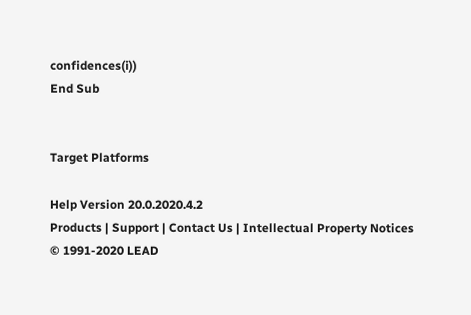confidences(i))
End Sub


Target Platforms

Help Version 20.0.2020.4.2
Products | Support | Contact Us | Intellectual Property Notices
© 1991-2020 LEAD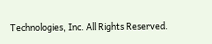Technologies, Inc. All Rights Reserved.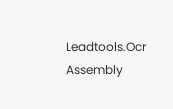Leadtools.Ocr Assembly